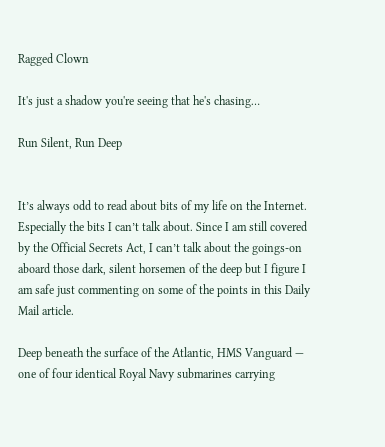Ragged Clown

It's just a shadow you're seeing that he's chasing…

Run Silent, Run Deep


It’s always odd to read about bits of my life on the Internet. Especially the bits I can’t talk about. Since I am still covered by the Official Secrets Act, I can’t talk about the goings-on aboard those dark, silent horsemen of the deep but I figure I am safe just commenting on some of the points in this Daily Mail article.

Deep beneath the surface of the Atlantic, HMS Vanguard — one of four identical Royal Navy submarines carrying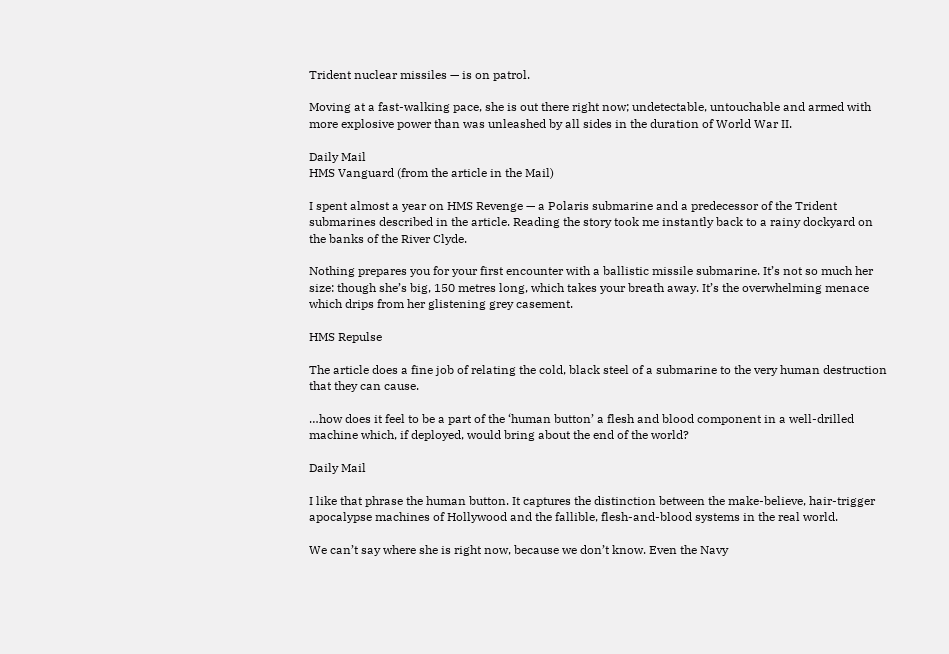Trident nuclear missiles — is on patrol.

Moving at a fast-walking pace, she is out there right now; undetectable, untouchable and armed with more explosive power than was unleashed by all sides in the duration of World War II.

Daily Mail
HMS Vanguard (from the article in the Mail)

I spent almost a year on HMS Revenge — a Polaris submarine and a predecessor of the Trident submarines described in the article. Reading the story took me instantly back to a rainy dockyard on the banks of the River Clyde.

Nothing prepares you for your first encounter with a ballistic missile submarine. It’s not so much her size: though she’s big, 150 metres long, which takes your breath away. It’s the overwhelming menace which drips from her glistening grey casement.

HMS Repulse

The article does a fine job of relating the cold, black steel of a submarine to the very human destruction that they can cause.

…how does it feel to be a part of the ‘human button’ a flesh and blood component in a well-drilled machine which, if deployed, would bring about the end of the world?

Daily Mail

I like that phrase the human button. It captures the distinction between the make-believe, hair-trigger apocalypse machines of Hollywood and the fallible, flesh-and-blood systems in the real world.

We can’t say where she is right now, because we don’t know. Even the Navy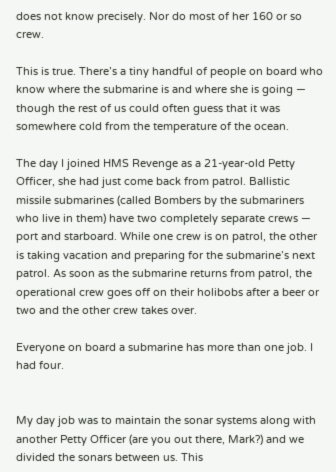does not know precisely. Nor do most of her 160 or so crew.

This is true. There’s a tiny handful of people on board who know where the submarine is and where she is going — though the rest of us could often guess that it was somewhere cold from the temperature of the ocean.

The day I joined HMS Revenge as a 21-year-old Petty Officer, she had just come back from patrol. Ballistic missile submarines (called Bombers by the submariners who live in them) have two completely separate crews — port and starboard. While one crew is on patrol, the other is taking vacation and preparing for the submarine’s next patrol. As soon as the submarine returns from patrol, the operational crew goes off on their holibobs after a beer or two and the other crew takes over.

Everyone on board a submarine has more than one job. I had four.


My day job was to maintain the sonar systems along with another Petty Officer (are you out there, Mark?) and we divided the sonars between us. This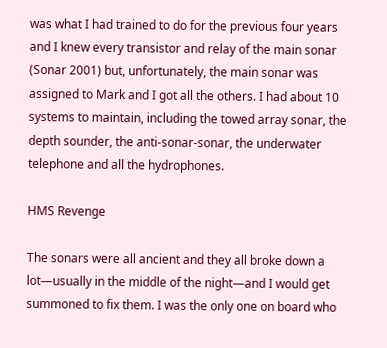was what I had trained to do for the previous four years and I knew every transistor and relay of the main sonar (Sonar 2001) but, unfortunately, the main sonar was assigned to Mark and I got all the others. I had about 10 systems to maintain, including the towed array sonar, the depth sounder, the anti-sonar-sonar, the underwater telephone and all the hydrophones.

HMS Revenge

The sonars were all ancient and they all broke down a lot—usually in the middle of the night—and I would get summoned to fix them. I was the only one on board who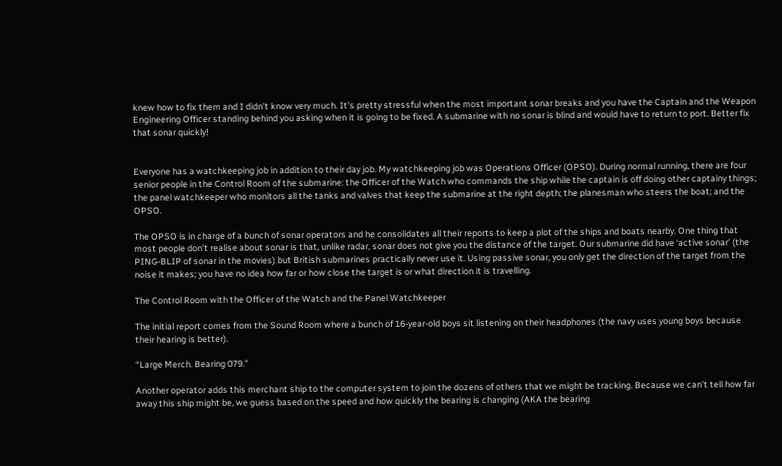knew how to fix them and I didn’t know very much. It’s pretty stressful when the most important sonar breaks and you have the Captain and the Weapon Engineering Officer standing behind you asking when it is going to be fixed. A submarine with no sonar is blind and would have to return to port. Better fix that sonar quickly!


Everyone has a watchkeeping job in addition to their day job. My watchkeeping job was Operations Officer (OPSO). During normal running, there are four senior people in the Control Room of the submarine: the Officer of the Watch who commands the ship while the captain is off doing other captainy things; the panel watchkeeper who monitors all the tanks and valves that keep the submarine at the right depth; the planesman who steers the boat; and the OPSO.

The OPSO is in charge of a bunch of sonar operators and he consolidates all their reports to keep a plot of the ships and boats nearby. One thing that most people don’t realise about sonar is that, unlike radar, sonar does not give you the distance of the target. Our submarine did have ‘active sonar’ (the PING-BLIP of sonar in the movies) but British submarines practically never use it. Using passive sonar, you only get the direction of the target from the noise it makes; you have no idea how far or how close the target is or what direction it is travelling.

The Control Room with the Officer of the Watch and the Panel Watchkeeper

The initial report comes from the Sound Room where a bunch of 16-year-old boys sit listening on their headphones (the navy uses young boys because their hearing is better).

“Large Merch. Bearing 079.”

Another operator adds this merchant ship to the computer system to join the dozens of others that we might be tracking. Because we can’t tell how far away this ship might be, we guess based on the speed and how quickly the bearing is changing (AKA the bearing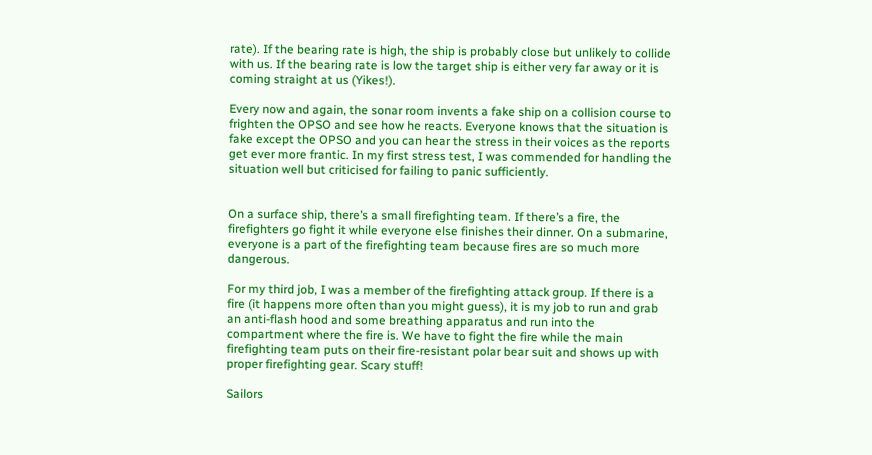rate). If the bearing rate is high, the ship is probably close but unlikely to collide with us. If the bearing rate is low the target ship is either very far away or it is coming straight at us (Yikes!).

Every now and again, the sonar room invents a fake ship on a collision course to frighten the OPSO and see how he reacts. Everyone knows that the situation is fake except the OPSO and you can hear the stress in their voices as the reports get ever more frantic. In my first stress test, I was commended for handling the situation well but criticised for failing to panic sufficiently.


On a surface ship, there’s a small firefighting team. If there’s a fire, the firefighters go fight it while everyone else finishes their dinner. On a submarine, everyone is a part of the firefighting team because fires are so much more dangerous.

For my third job, I was a member of the firefighting attack group. If there is a fire (it happens more often than you might guess), it is my job to run and grab an anti-flash hood and some breathing apparatus and run into the compartment where the fire is. We have to fight the fire while the main firefighting team puts on their fire-resistant polar bear suit and shows up with proper firefighting gear. Scary stuff!

Sailors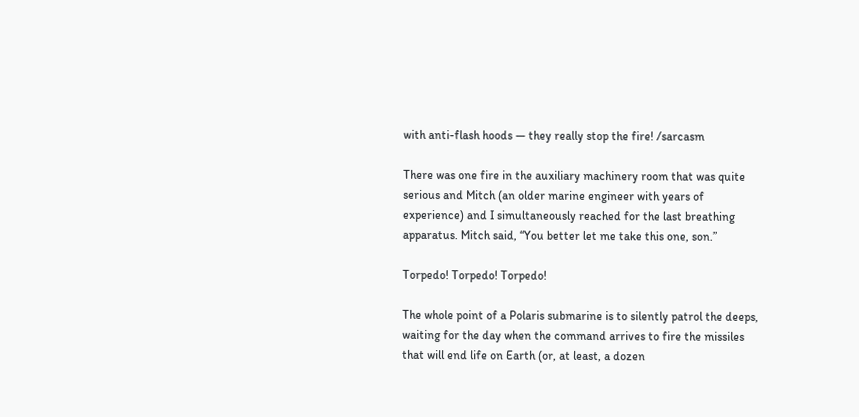with anti-flash hoods — they really stop the fire! /sarcasm

There was one fire in the auxiliary machinery room that was quite serious and Mitch (an older marine engineer with years of experience) and I simultaneously reached for the last breathing apparatus. Mitch said, “You better let me take this one, son.”

Torpedo! Torpedo! Torpedo!

The whole point of a Polaris submarine is to silently patrol the deeps, waiting for the day when the command arrives to fire the missiles that will end life on Earth (or, at least, a dozen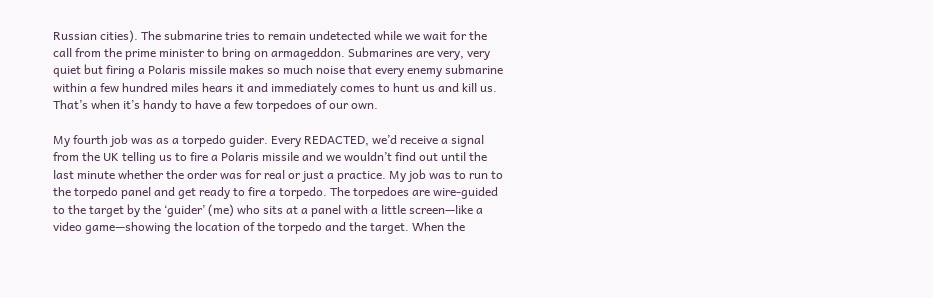Russian cities). The submarine tries to remain undetected while we wait for the call from the prime minister to bring on armageddon. Submarines are very, very quiet but firing a Polaris missile makes so much noise that every enemy submarine within a few hundred miles hears it and immediately comes to hunt us and kill us. That’s when it’s handy to have a few torpedoes of our own.

My fourth job was as a torpedo guider. Every REDACTED, we’d receive a signal from the UK telling us to fire a Polaris missile and we wouldn’t find out until the last minute whether the order was for real or just a practice. My job was to run to the torpedo panel and get ready to fire a torpedo. The torpedoes are wire-guided to the target by the ‘guider’ (me) who sits at a panel with a little screen—like a video game—showing the location of the torpedo and the target. When the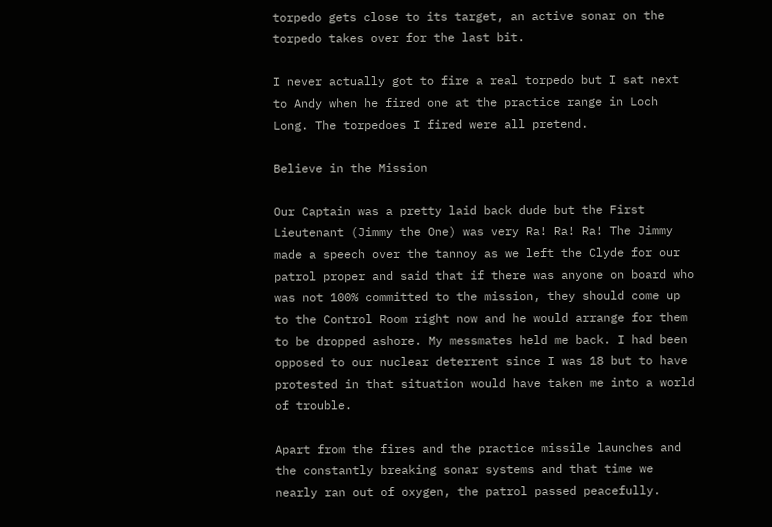torpedo gets close to its target, an active sonar on the torpedo takes over for the last bit.

I never actually got to fire a real torpedo but I sat next to Andy when he fired one at the practice range in Loch Long. The torpedoes I fired were all pretend.

Believe in the Mission

Our Captain was a pretty laid back dude but the First Lieutenant (Jimmy the One) was very Ra! Ra! Ra! The Jimmy made a speech over the tannoy as we left the Clyde for our patrol proper and said that if there was anyone on board who was not 100% committed to the mission, they should come up to the Control Room right now and he would arrange for them to be dropped ashore. My messmates held me back. I had been opposed to our nuclear deterrent since I was 18 but to have protested in that situation would have taken me into a world of trouble.

Apart from the fires and the practice missile launches and the constantly breaking sonar systems and that time we nearly ran out of oxygen, the patrol passed peacefully.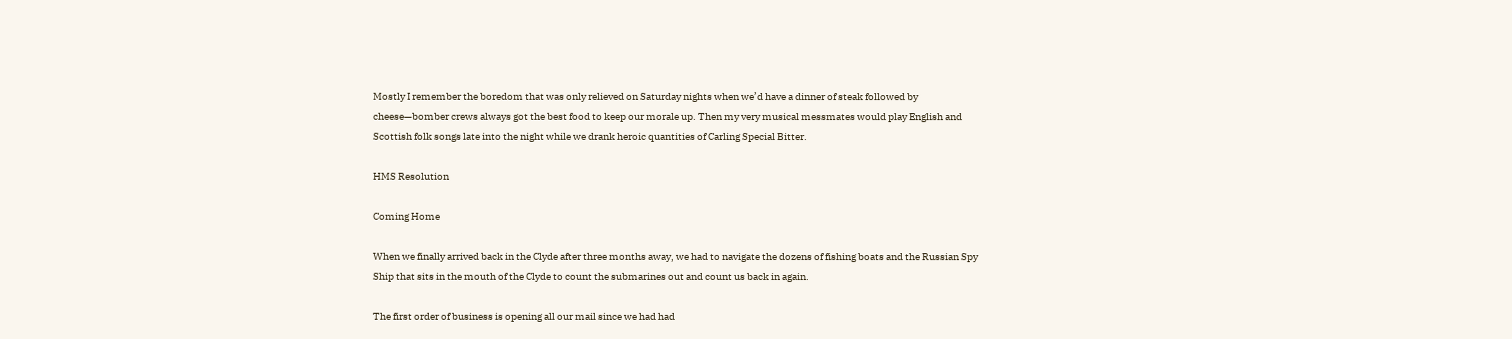Mostly I remember the boredom that was only relieved on Saturday nights when we’d have a dinner of steak followed by cheese—bomber crews always got the best food to keep our morale up. Then my very musical messmates would play English and Scottish folk songs late into the night while we drank heroic quantities of Carling Special Bitter.

HMS Resolution

Coming Home

When we finally arrived back in the Clyde after three months away, we had to navigate the dozens of fishing boats and the Russian Spy Ship that sits in the mouth of the Clyde to count the submarines out and count us back in again.

The first order of business is opening all our mail since we had had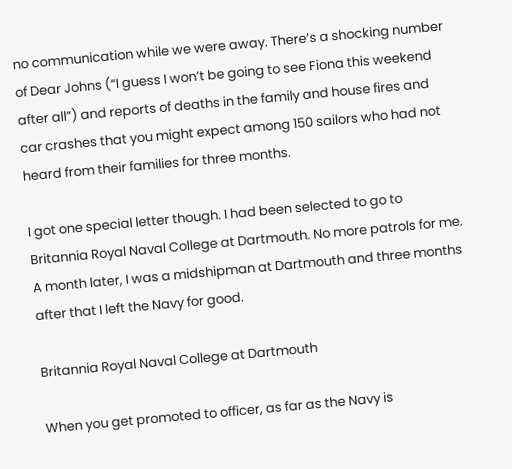no communication while we were away. There’s a shocking number of Dear Johns (“I guess I won’t be going to see Fiona this weekend after all”) and reports of deaths in the family and house fires and car crashes that you might expect among 150 sailors who had not heard from their families for three months.

I got one special letter though. I had been selected to go to Britannia Royal Naval College at Dartmouth. No more patrols for me. A month later, I was a midshipman at Dartmouth and three months after that I left the Navy for good.

Britannia Royal Naval College at Dartmouth

When you get promoted to officer, as far as the Navy is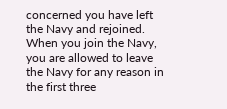concerned you have left the Navy and rejoined. When you join the Navy, you are allowed to leave the Navy for any reason in the first three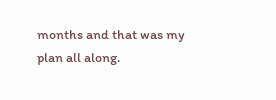months and that was my plan all along.